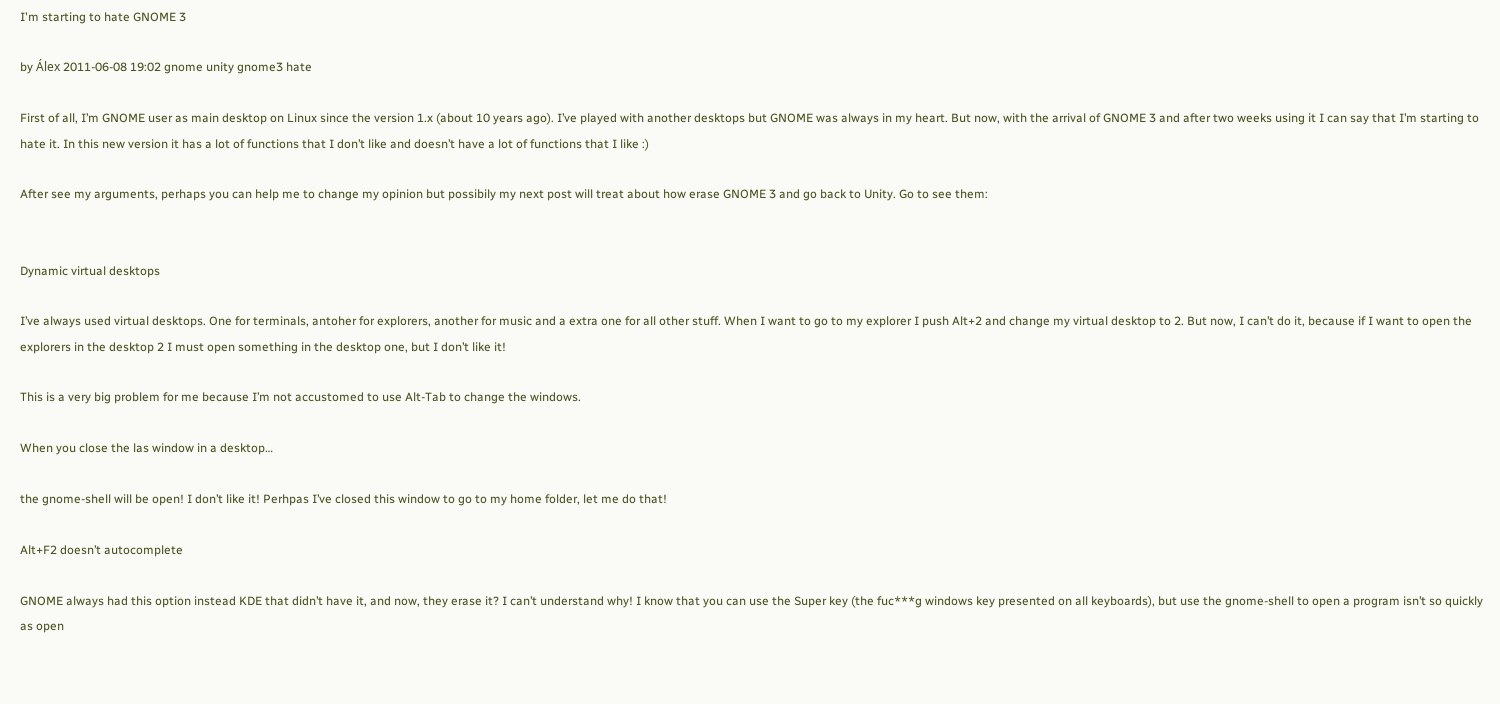I'm starting to hate GNOME 3

by Álex 2011-06-08 19:02 gnome unity gnome3 hate

First of all, I’m GNOME user as main desktop on Linux since the version 1.x (about 10 years ago). I’ve played with another desktops but GNOME was always in my heart. But now, with the arrival of GNOME 3 and after two weeks using it I can say that I’m starting to hate it. In this new version it has a lot of functions that I don’t like and doesn’t have a lot of functions that I like :)

After see my arguments, perhaps you can help me to change my opinion but possibily my next post will treat about how erase GNOME 3 and go back to Unity. Go to see them:


Dynamic virtual desktops

I’ve always used virtual desktops. One for terminals, antoher for explorers, another for music and a extra one for all other stuff. When I want to go to my explorer I push Alt+2 and change my virtual desktop to 2. But now, I can’t do it, because if I want to open the explorers in the desktop 2 I must open something in the desktop one, but I don’t like it!

This is a very big problem for me because I’m not accustomed to use Alt-Tab to change the windows.

When you close the las window in a desktop…

the gnome-shell will be open! I don’t like it! Perhpas I’ve closed this window to go to my home folder, let me do that!

Alt+F2 doesn’t autocomplete

GNOME always had this option instead KDE that didn’t have it, and now, they erase it? I can’t understand why! I know that you can use the Super key (the fuc***g windows key presented on all keyboards), but use the gnome-shell to open a program isn’t so quickly as open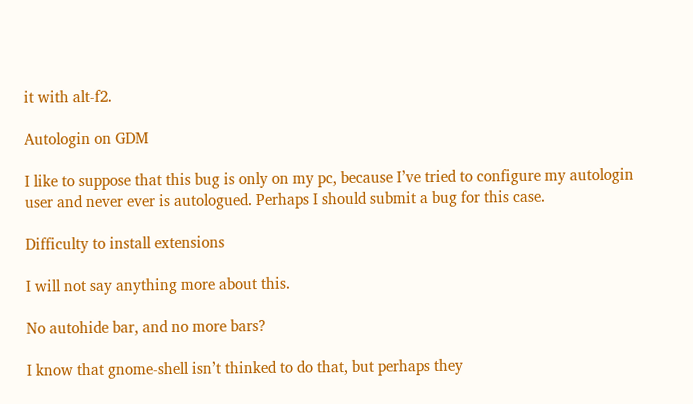it with alt-f2.

Autologin on GDM

I like to suppose that this bug is only on my pc, because I’ve tried to configure my autologin user and never ever is autologued. Perhaps I should submit a bug for this case.

Difficulty to install extensions

I will not say anything more about this.

No autohide bar, and no more bars?

I know that gnome-shell isn’t thinked to do that, but perhaps they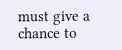must give a chance to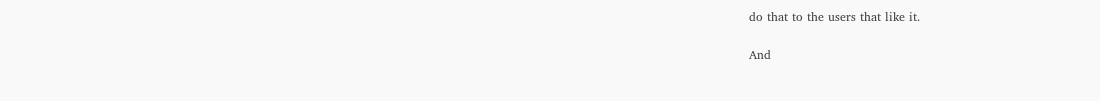do that to the users that like it.

And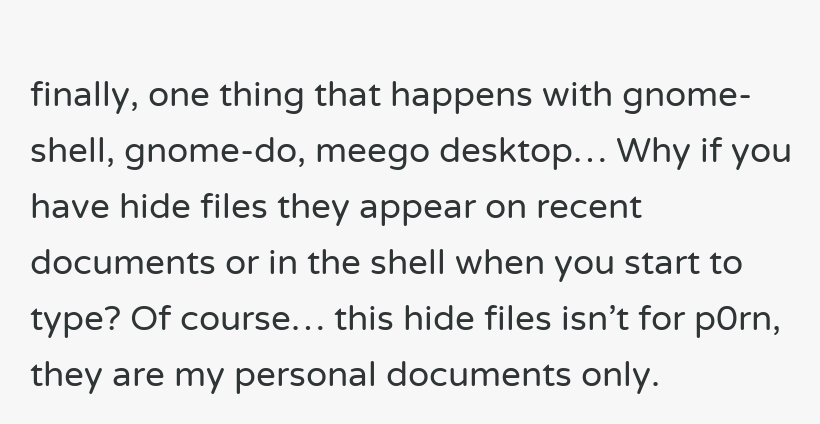finally, one thing that happens with gnome-shell, gnome-do, meego desktop… Why if you have hide files they appear on recent documents or in the shell when you start to type? Of course… this hide files isn’t for p0rn, they are my personal documents only.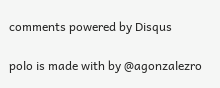comments powered by Disqus

polo is made with by @agonzalezro